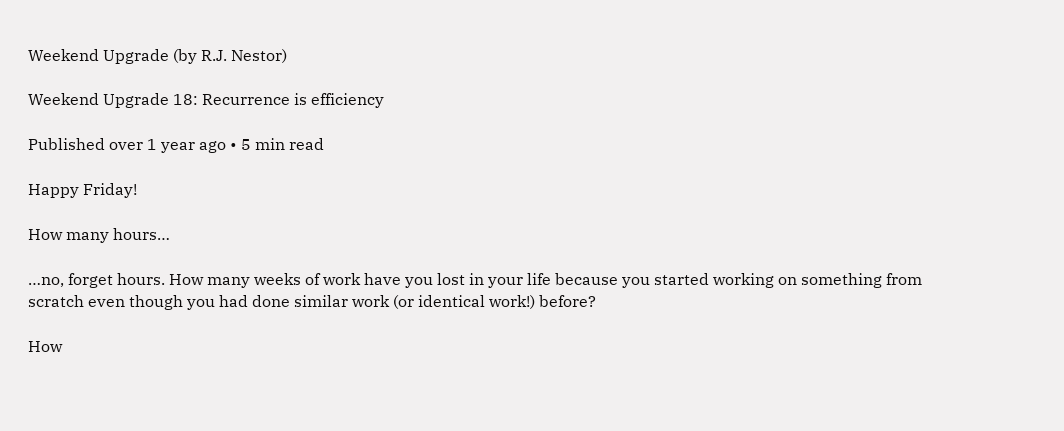Weekend Upgrade (by R.J. Nestor)

Weekend Upgrade 18: Recurrence is efficiency

Published over 1 year ago • 5 min read

Happy Friday!

How many hours…

…no, forget hours. How many weeks of work have you lost in your life because you started working on something from scratch even though you had done similar work (or identical work!) before?

How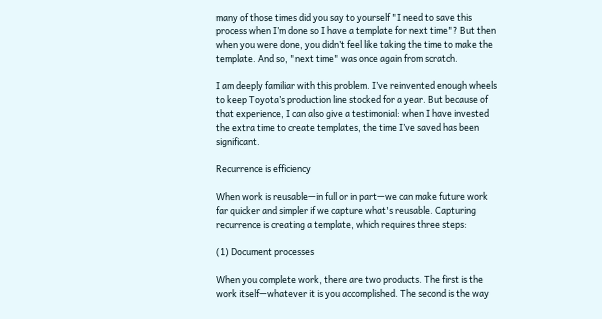many of those times did you say to yourself "I need to save this process when I’m done so I have a template for next time"? But then when you were done, you didn’t feel like taking the time to make the template. And so, "next time" was once again from scratch.

I am deeply familiar with this problem. I’ve reinvented enough wheels to keep Toyota’s production line stocked for a year. But because of that experience, I can also give a testimonial: when I have invested the extra time to create templates, the time I’ve saved has been significant.

Recurrence is efficiency

When work is reusable—in full or in part—we can make future work far quicker and simpler if we capture what's reusable. Capturing recurrence is creating a template, which requires three steps:

(1) Document processes

When you complete work, there are two products. The first is the work itself—whatever it is you accomplished. The second is the way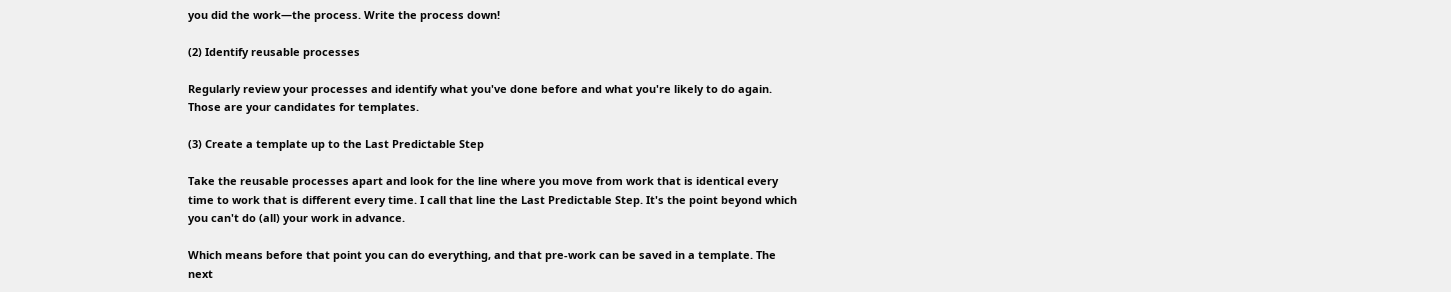you did the work—the process. Write the process down!

(2) Identify reusable processes

Regularly review your processes and identify what you've done before and what you're likely to do again. Those are your candidates for templates.

(3) Create a template up to the Last Predictable Step

Take the reusable processes apart and look for the line where you move from work that is identical every time to work that is different every time. I call that line the Last Predictable Step. It's the point beyond which you can't do (all) your work in advance.

Which means before that point you can do everything, and that pre-work can be saved in a template. The next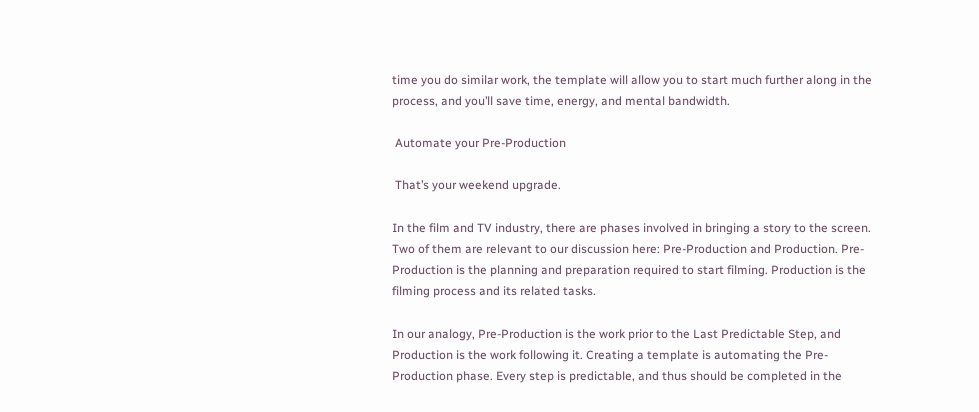time you do similar work, the template will allow you to start much further along in the process, and you’ll save time, energy, and mental bandwidth.

 Automate your Pre-Production

 That’s your weekend upgrade.

In the film and TV industry, there are phases involved in bringing a story to the screen. Two of them are relevant to our discussion here: Pre-Production and Production. Pre-Production is the planning and preparation required to start filming. Production is the filming process and its related tasks.

In our analogy, Pre-Production is the work prior to the Last Predictable Step, and Production is the work following it. Creating a template is automating the Pre-Production phase. Every step is predictable, and thus should be completed in the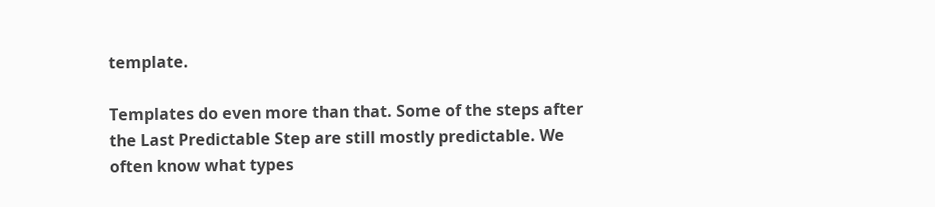template.

Templates do even more than that. Some of the steps after the Last Predictable Step are still mostly predictable. We often know what types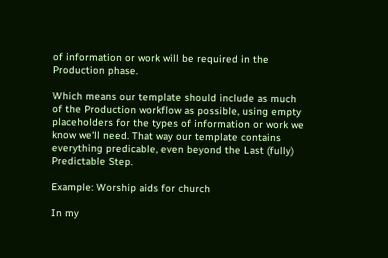of information or work will be required in the Production phase.

Which means our template should include as much of the Production workflow as possible, using empty placeholders for the types of information or work we know we'll need. That way our template contains everything predicable, even beyond the Last (fully) Predictable Step.

Example: Worship aids for church

In my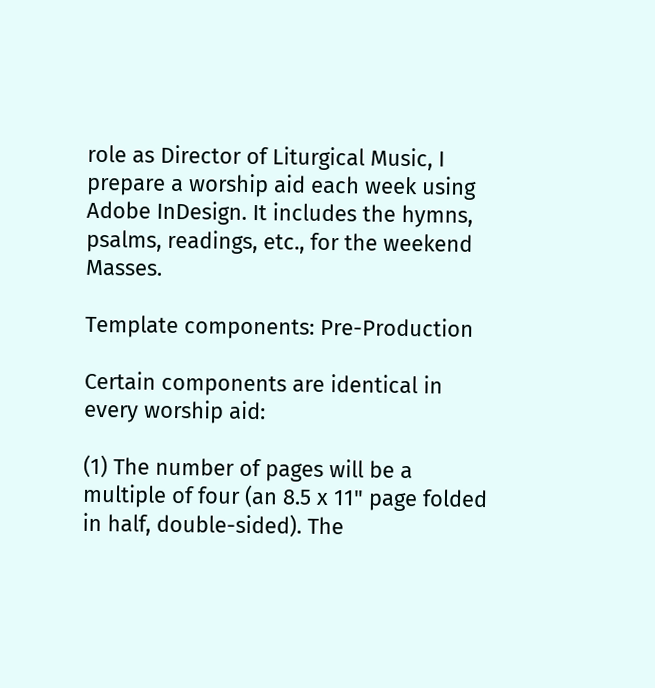role as Director of Liturgical Music, I prepare a worship aid each week using Adobe InDesign. It includes the hymns, psalms, readings, etc., for the weekend Masses.

Template components: Pre-Production

Certain components are identical in every worship aid:

(1) The number of pages will be a multiple of four (an 8.5 x 11" page folded in half, double-sided). The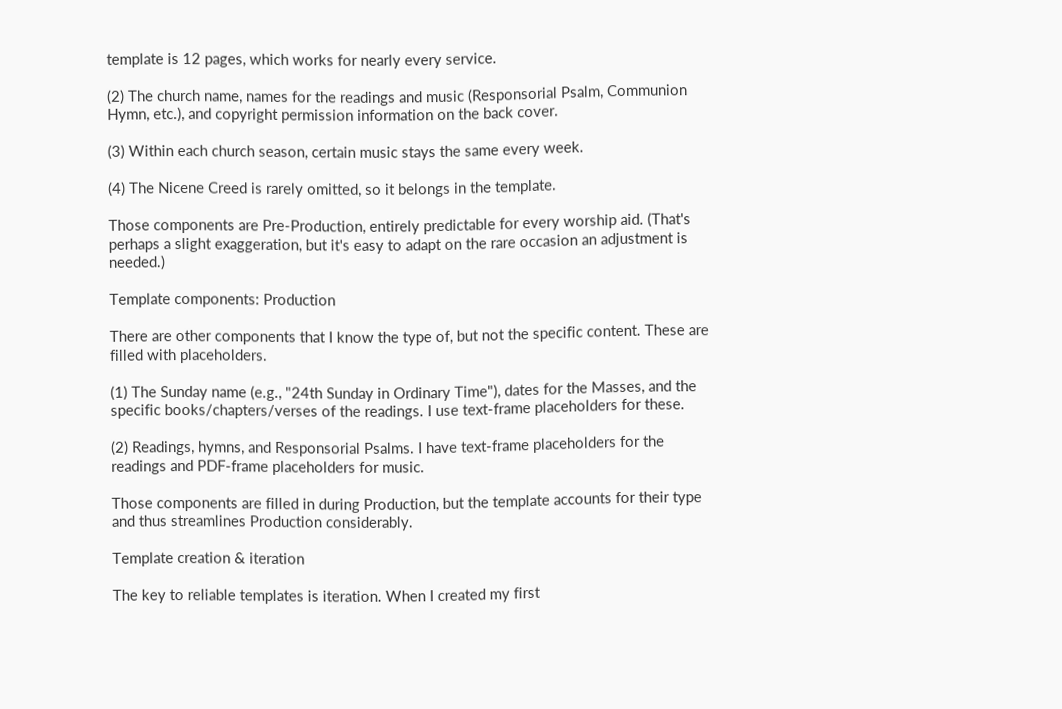template is 12 pages, which works for nearly every service.

(2) The church name, names for the readings and music (Responsorial Psalm, Communion Hymn, etc.), and copyright permission information on the back cover.

(3) Within each church season, certain music stays the same every week.

(4) The Nicene Creed is rarely omitted, so it belongs in the template.

Those components are Pre-Production, entirely predictable for every worship aid. (That's perhaps a slight exaggeration, but it's easy to adapt on the rare occasion an adjustment is needed.)

Template components: Production

There are other components that I know the type of, but not the specific content. These are filled with placeholders.

(1) The Sunday name (e.g., "24th Sunday in Ordinary Time"), dates for the Masses, and the specific books/chapters/verses of the readings. I use text-frame placeholders for these.

(2) Readings, hymns, and Responsorial Psalms. I have text-frame placeholders for the readings and PDF-frame placeholders for music.

Those components are filled in during Production, but the template accounts for their type and thus streamlines Production considerably.

Template creation & iteration

The key to reliable templates is iteration. When I created my first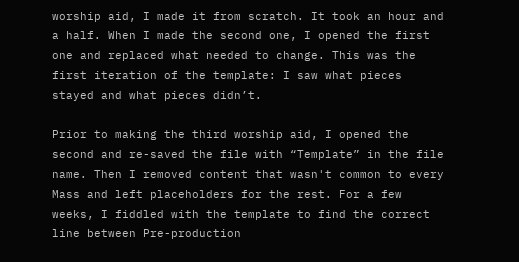worship aid, I made it from scratch. It took an hour and a half. When I made the second one, I opened the first one and replaced what needed to change. This was the first iteration of the template: I saw what pieces stayed and what pieces didn’t.

Prior to making the third worship aid, I opened the second and re-saved the file with “Template” in the file name. Then I removed content that wasn't common to every Mass and left placeholders for the rest. For a few weeks, I fiddled with the template to find the correct line between Pre-production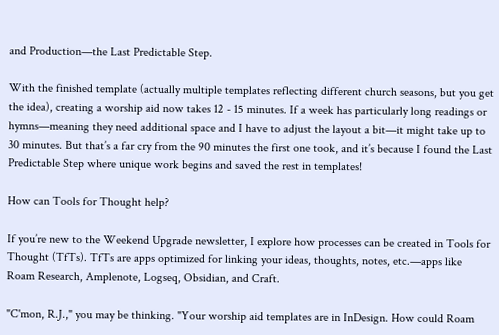and Production—the Last Predictable Step.

With the finished template (actually multiple templates reflecting different church seasons, but you get the idea), creating a worship aid now takes 12 - 15 minutes. If a week has particularly long readings or hymns—meaning they need additional space and I have to adjust the layout a bit—it might take up to 30 minutes. But that’s a far cry from the 90 minutes the first one took, and it’s because I found the Last Predictable Step where unique work begins and saved the rest in templates!

How can Tools for Thought help?

If you’re new to the Weekend Upgrade newsletter, I explore how processes can be created in Tools for Thought (TfTs). TfTs are apps optimized for linking your ideas, thoughts, notes, etc.—apps like Roam Research, Amplenote, Logseq, Obsidian, and Craft.

"C'mon, R.J.," you may be thinking. "Your worship aid templates are in InDesign. How could Roam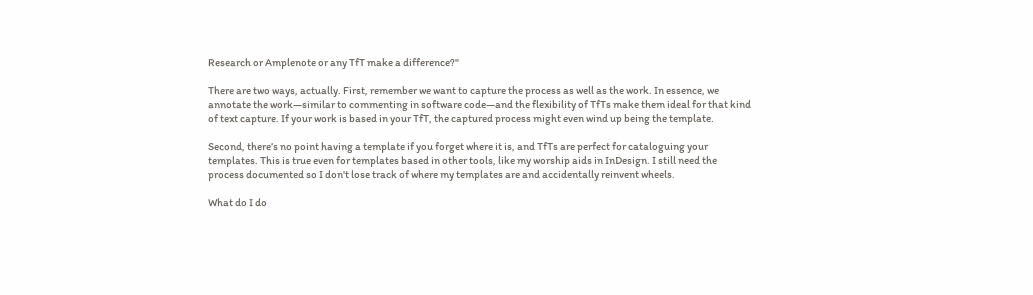Research or Amplenote or any TfT make a difference?"

There are two ways, actually. First, remember we want to capture the process as well as the work. In essence, we annotate the work—similar to commenting in software code—and the flexibility of TfTs make them ideal for that kind of text capture. If your work is based in your TfT, the captured process might even wind up being the template.

Second, there’s no point having a template if you forget where it is, and TfTs are perfect for cataloguing your templates. This is true even for templates based in other tools, like my worship aids in InDesign. I still need the process documented so I don't lose track of where my templates are and accidentally reinvent wheels.

What do I do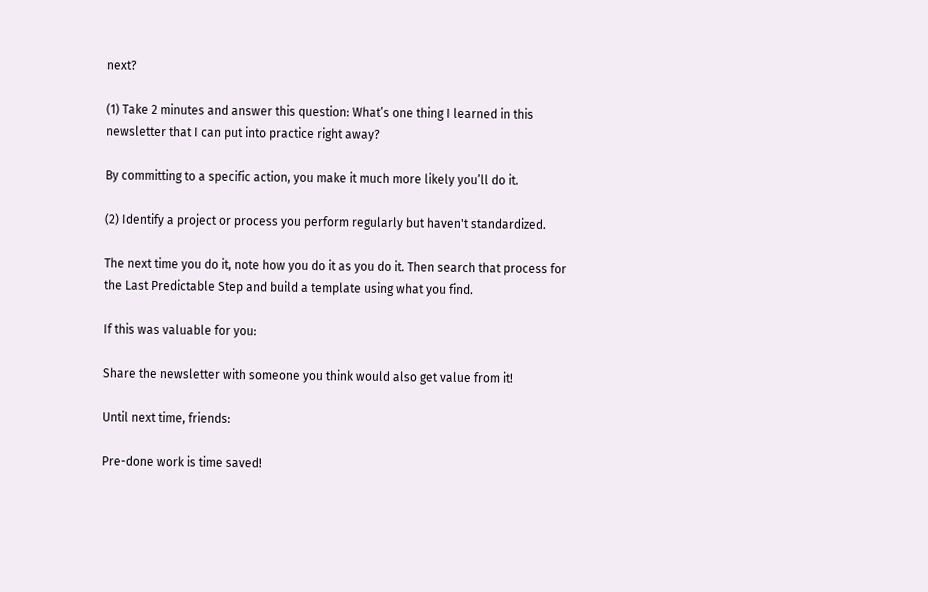next?

(1) Take 2 minutes and answer this question: What’s one thing I learned in this newsletter that I can put into practice right away?

By committing to a specific action, you make it much more likely you’ll do it.

(2) Identify a project or process you perform regularly but haven't standardized.

The next time you do it, note how you do it as you do it. Then search that process for the Last Predictable Step and build a template using what you find.

If this was valuable for you:

Share the newsletter with someone you think would also get value from it!

Until next time, friends:

Pre-done work is time saved!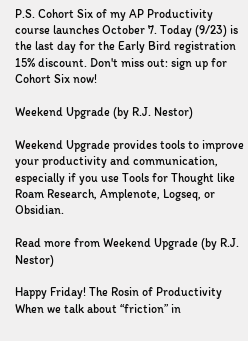P.S. Cohort Six of my AP Productivity course launches October 7. Today (9/23) is the last day for the Early Bird registration 15% discount. Don't miss out: sign up for Cohort Six now!

Weekend Upgrade (by R.J. Nestor)

Weekend Upgrade provides tools to improve your productivity and communication, especially if you use Tools for Thought like Roam Research, Amplenote, Logseq, or Obsidian.

Read more from Weekend Upgrade (by R.J. Nestor)

Happy Friday! The Rosin of Productivity When we talk about “friction” in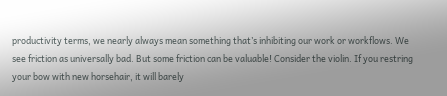productivity terms, we nearly always mean something that’s inhibiting our work or workflows. We see friction as universally bad. But some friction can be valuable! Consider the violin. If you restring your bow with new horsehair, it will barely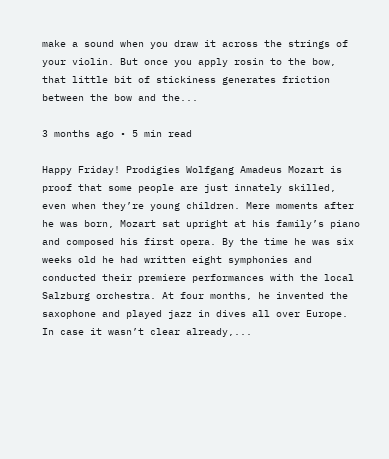make a sound when you draw it across the strings of your violin. But once you apply rosin to the bow, that little bit of stickiness generates friction between the bow and the...

3 months ago • 5 min read

Happy Friday! Prodigies Wolfgang Amadeus Mozart is proof that some people are just innately skilled, even when they’re young children. Mere moments after he was born, Mozart sat upright at his family’s piano and composed his first opera. By the time he was six weeks old he had written eight symphonies and conducted their premiere performances with the local Salzburg orchestra. At four months, he invented the saxophone and played jazz in dives all over Europe. In case it wasn’t clear already,...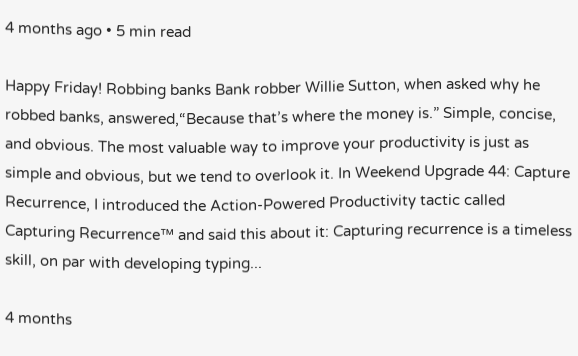4 months ago • 5 min read

Happy Friday! Robbing banks Bank robber Willie Sutton, when asked why he robbed banks, answered,“Because that’s where the money is.” Simple, concise, and obvious. The most valuable way to improve your productivity is just as simple and obvious, but we tend to overlook it. In Weekend Upgrade 44: Capture Recurrence, I introduced the Action-Powered Productivity tactic called Capturing Recurrence™ and said this about it: Capturing recurrence is a timeless skill, on par with developing typing...

4 months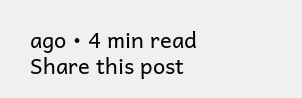ago • 4 min read
Share this post